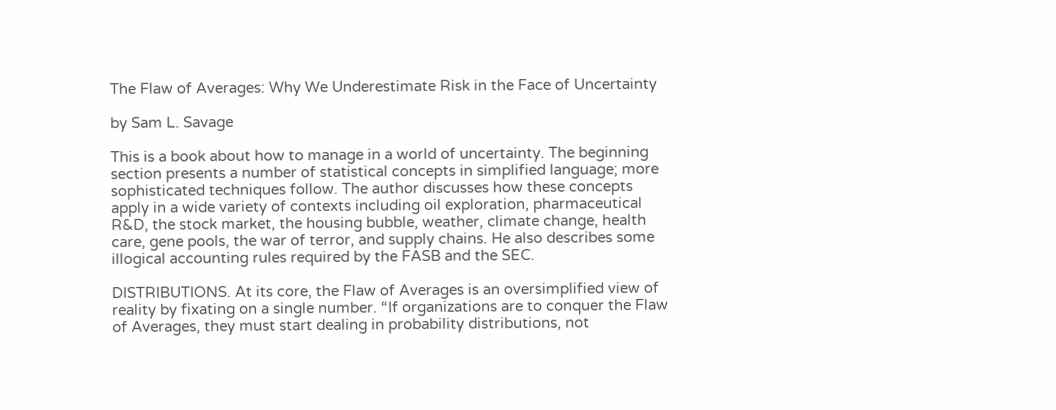The Flaw of Averages: Why We Underestimate Risk in the Face of Uncertainty

by Sam L. Savage

This is a book about how to manage in a world of uncertainty. The beginning section presents a number of statistical concepts in simplified language; more sophisticated techniques follow. The author discusses how these concepts apply in a wide variety of contexts including oil exploration, pharmaceutical R&D, the stock market, the housing bubble, weather, climate change, health care, gene pools, the war of terror, and supply chains. He also describes some illogical accounting rules required by the FASB and the SEC.

DISTRIBUTIONS. At its core, the Flaw of Averages is an oversimplified view of reality by fixating on a single number. “If organizations are to conquer the Flaw of Averages, they must start dealing in probability distributions, not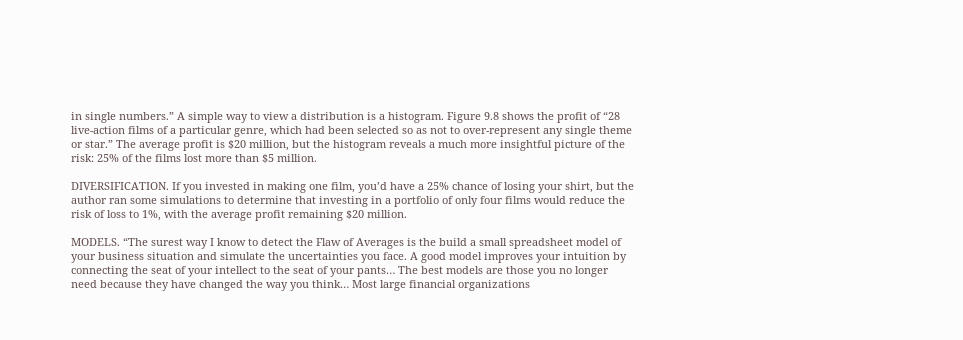in single numbers.” A simple way to view a distribution is a histogram. Figure 9.8 shows the profit of “28 live-action films of a particular genre, which had been selected so as not to over-represent any single theme or star.” The average profit is $20 million, but the histogram reveals a much more insightful picture of the risk: 25% of the films lost more than $5 million.

DIVERSIFICATION. If you invested in making one film, you’d have a 25% chance of losing your shirt, but the author ran some simulations to determine that investing in a portfolio of only four films would reduce the risk of loss to 1%, with the average profit remaining $20 million.

MODELS. “The surest way I know to detect the Flaw of Averages is the build a small spreadsheet model of your business situation and simulate the uncertainties you face. A good model improves your intuition by connecting the seat of your intellect to the seat of your pants… The best models are those you no longer need because they have changed the way you think… Most large financial organizations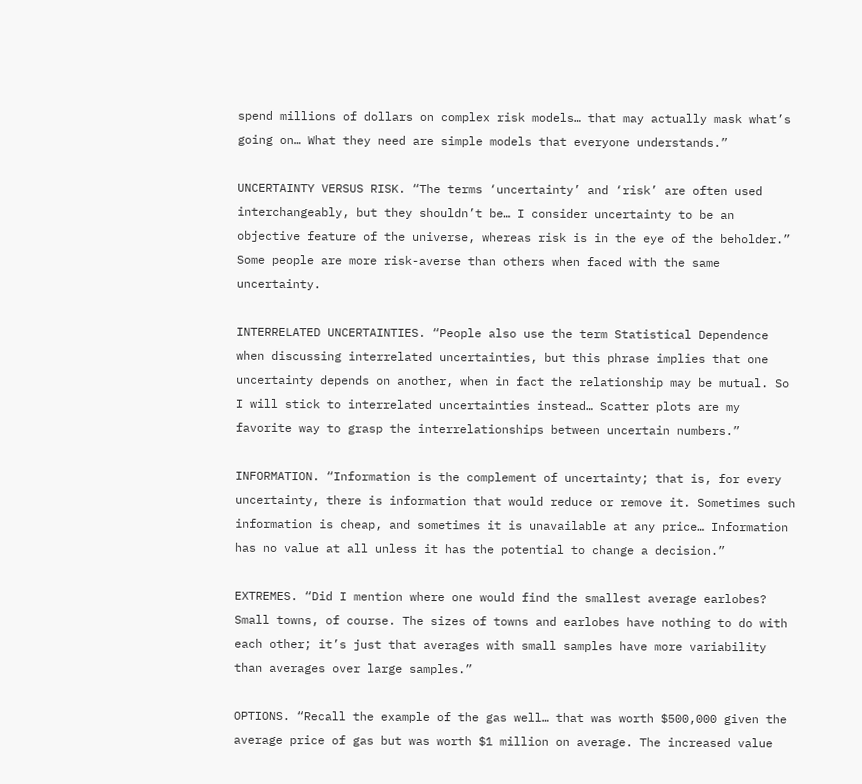spend millions of dollars on complex risk models… that may actually mask what’s going on… What they need are simple models that everyone understands.”

UNCERTAINTY VERSUS RISK. “The terms ‘uncertainty’ and ‘risk’ are often used interchangeably, but they shouldn’t be… I consider uncertainty to be an objective feature of the universe, whereas risk is in the eye of the beholder.” Some people are more risk-averse than others when faced with the same uncertainty.

INTERRELATED UNCERTAINTIES. “People also use the term Statistical Dependence when discussing interrelated uncertainties, but this phrase implies that one uncertainty depends on another, when in fact the relationship may be mutual. So I will stick to interrelated uncertainties instead… Scatter plots are my favorite way to grasp the interrelationships between uncertain numbers.”

INFORMATION. “Information is the complement of uncertainty; that is, for every uncertainty, there is information that would reduce or remove it. Sometimes such information is cheap, and sometimes it is unavailable at any price… Information has no value at all unless it has the potential to change a decision.”

EXTREMES. “Did I mention where one would find the smallest average earlobes? Small towns, of course. The sizes of towns and earlobes have nothing to do with each other; it’s just that averages with small samples have more variability than averages over large samples.”

OPTIONS. “Recall the example of the gas well… that was worth $500,000 given the average price of gas but was worth $1 million on average. The increased value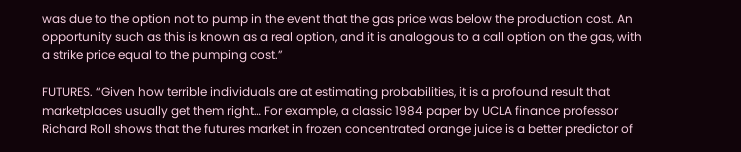was due to the option not to pump in the event that the gas price was below the production cost. An opportunity such as this is known as a real option, and it is analogous to a call option on the gas, with a strike price equal to the pumping cost.”

FUTURES. “Given how terrible individuals are at estimating probabilities, it is a profound result that marketplaces usually get them right… For example, a classic 1984 paper by UCLA finance professor Richard Roll shows that the futures market in frozen concentrated orange juice is a better predictor of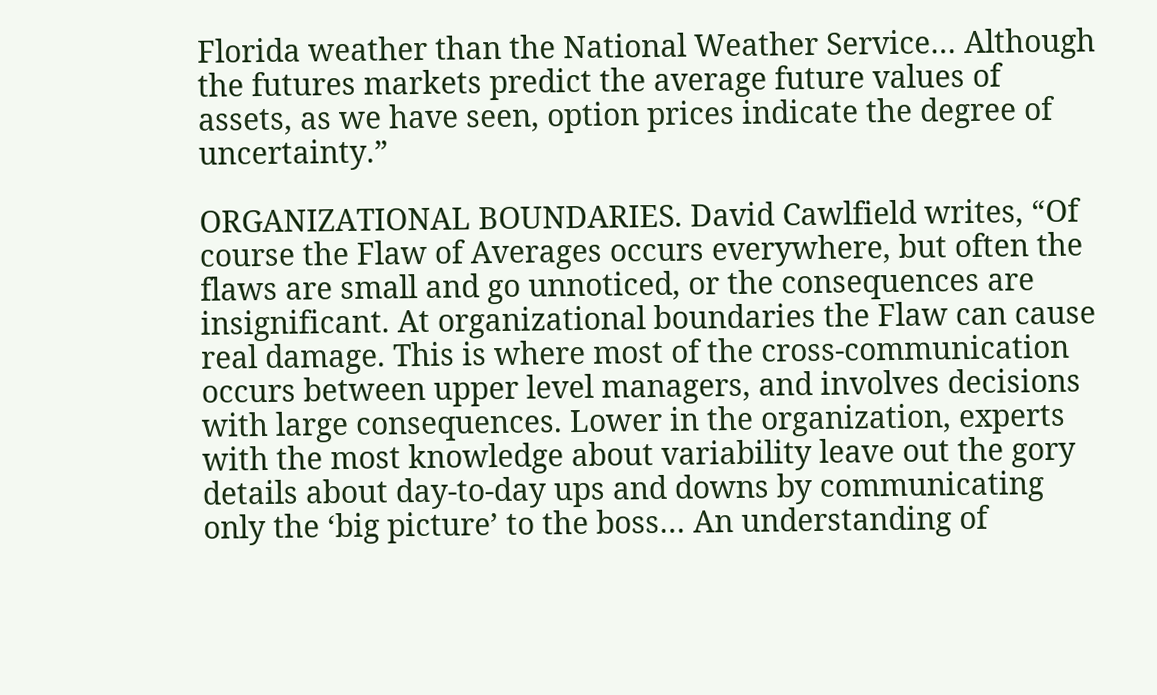Florida weather than the National Weather Service… Although the futures markets predict the average future values of assets, as we have seen, option prices indicate the degree of uncertainty.”

ORGANIZATIONAL BOUNDARIES. David Cawlfield writes, “Of course the Flaw of Averages occurs everywhere, but often the flaws are small and go unnoticed, or the consequences are insignificant. At organizational boundaries the Flaw can cause real damage. This is where most of the cross-communication occurs between upper level managers, and involves decisions with large consequences. Lower in the organization, experts with the most knowledge about variability leave out the gory details about day-to-day ups and downs by communicating only the ‘big picture’ to the boss… An understanding of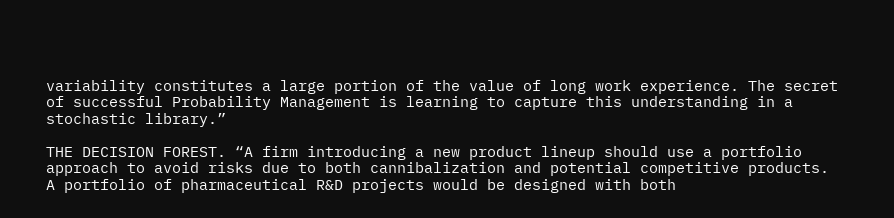variability constitutes a large portion of the value of long work experience. The secret of successful Probability Management is learning to capture this understanding in a stochastic library.”

THE DECISION FOREST. “A firm introducing a new product lineup should use a portfolio approach to avoid risks due to both cannibalization and potential competitive products. A portfolio of pharmaceutical R&D projects would be designed with both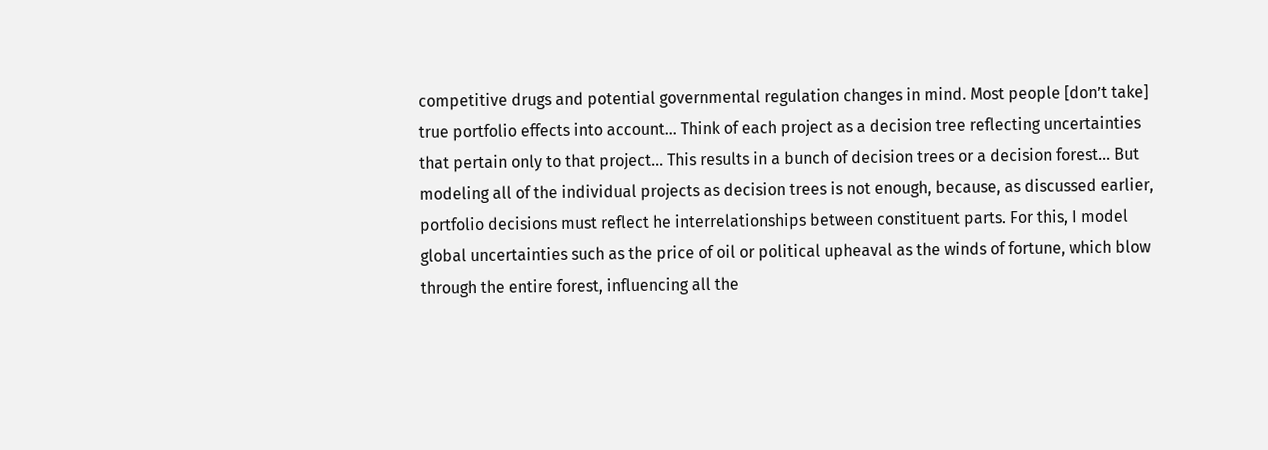competitive drugs and potential governmental regulation changes in mind. Most people [don’t take] true portfolio effects into account… Think of each project as a decision tree reflecting uncertainties that pertain only to that project… This results in a bunch of decision trees or a decision forest… But modeling all of the individual projects as decision trees is not enough, because, as discussed earlier, portfolio decisions must reflect he interrelationships between constituent parts. For this, I model global uncertainties such as the price of oil or political upheaval as the winds of fortune, which blow through the entire forest, influencing all the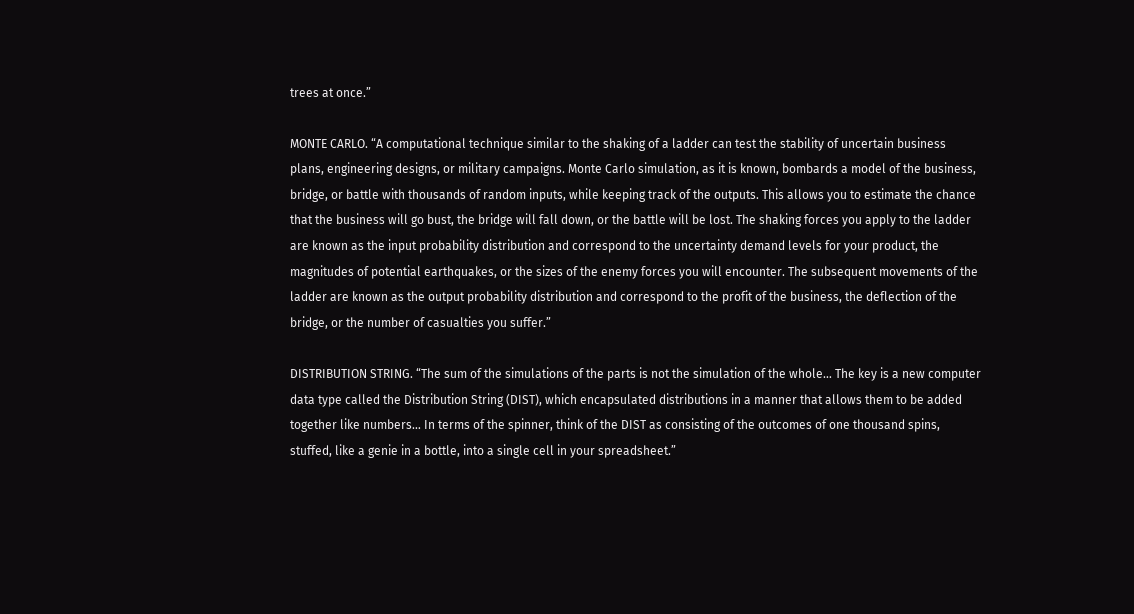trees at once.”

MONTE CARLO. “A computational technique similar to the shaking of a ladder can test the stability of uncertain business plans, engineering designs, or military campaigns. Monte Carlo simulation, as it is known, bombards a model of the business, bridge, or battle with thousands of random inputs, while keeping track of the outputs. This allows you to estimate the chance that the business will go bust, the bridge will fall down, or the battle will be lost. The shaking forces you apply to the ladder are known as the input probability distribution and correspond to the uncertainty demand levels for your product, the magnitudes of potential earthquakes, or the sizes of the enemy forces you will encounter. The subsequent movements of the ladder are known as the output probability distribution and correspond to the profit of the business, the deflection of the bridge, or the number of casualties you suffer.”

DISTRIBUTION STRING. “The sum of the simulations of the parts is not the simulation of the whole… The key is a new computer data type called the Distribution String (DIST), which encapsulated distributions in a manner that allows them to be added together like numbers… In terms of the spinner, think of the DIST as consisting of the outcomes of one thousand spins, stuffed, like a genie in a bottle, into a single cell in your spreadsheet.”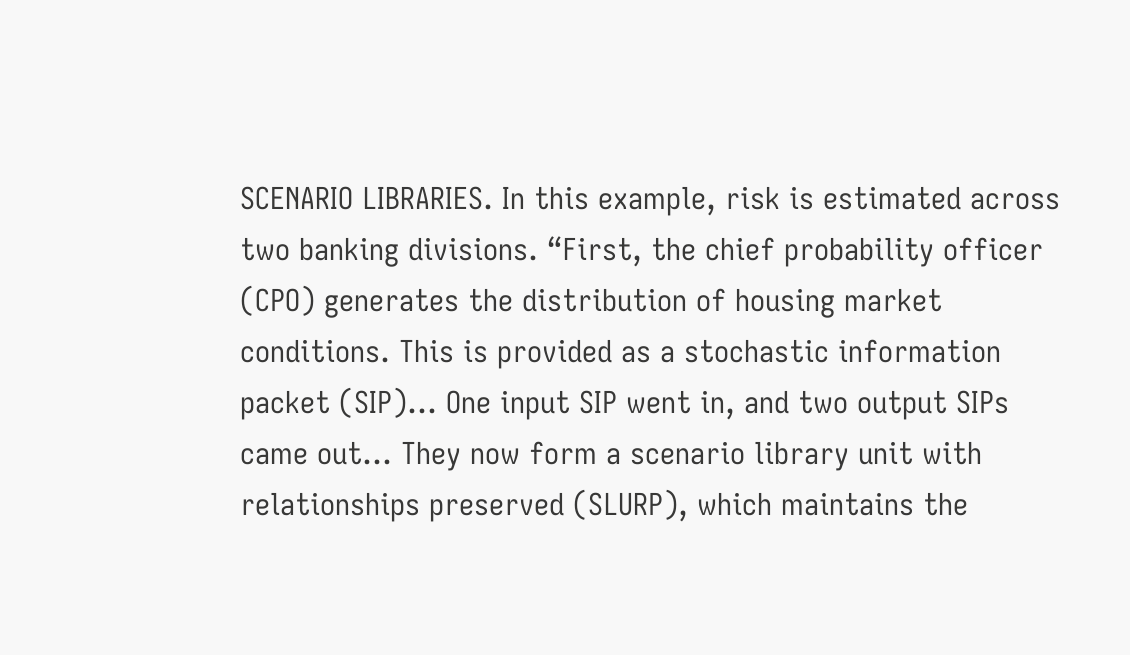SCENARIO LIBRARIES. In this example, risk is estimated across two banking divisions. “First, the chief probability officer (CPO) generates the distribution of housing market conditions. This is provided as a stochastic information packet (SIP)… One input SIP went in, and two output SIPs came out… They now form a scenario library unit with relationships preserved (SLURP), which maintains the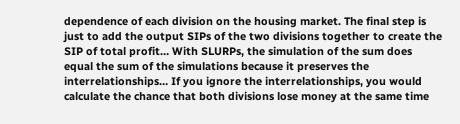dependence of each division on the housing market. The final step is just to add the output SIPs of the two divisions together to create the SIP of total profit… With SLURPs, the simulation of the sum does equal the sum of the simulations because it preserves the interrelationships… If you ignore the interrelationships, you would calculate the chance that both divisions lose money at the same time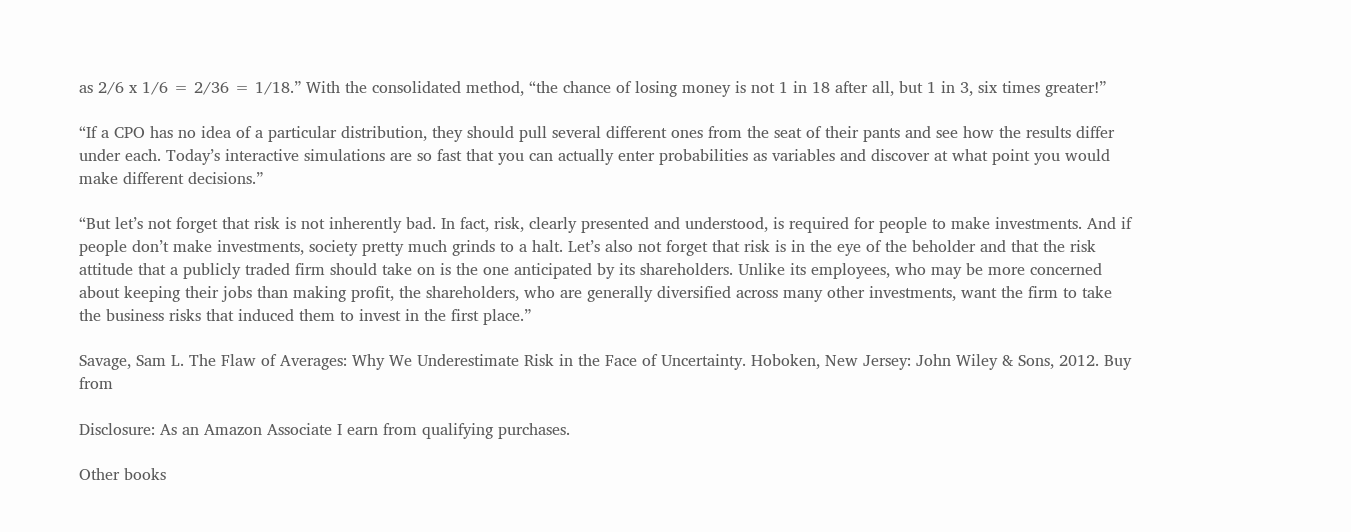as 2/6 x 1/6 = 2/36 = 1/18.” With the consolidated method, “the chance of losing money is not 1 in 18 after all, but 1 in 3, six times greater!”

“If a CPO has no idea of a particular distribution, they should pull several different ones from the seat of their pants and see how the results differ under each. Today’s interactive simulations are so fast that you can actually enter probabilities as variables and discover at what point you would make different decisions.”

“But let’s not forget that risk is not inherently bad. In fact, risk, clearly presented and understood, is required for people to make investments. And if people don’t make investments, society pretty much grinds to a halt. Let’s also not forget that risk is in the eye of the beholder and that the risk attitude that a publicly traded firm should take on is the one anticipated by its shareholders. Unlike its employees, who may be more concerned about keeping their jobs than making profit, the shareholders, who are generally diversified across many other investments, want the firm to take the business risks that induced them to invest in the first place.”

Savage, Sam L. The Flaw of Averages: Why We Underestimate Risk in the Face of Uncertainty. Hoboken, New Jersey: John Wiley & Sons, 2012. Buy from

Disclosure: As an Amazon Associate I earn from qualifying purchases.

Other books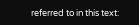referred to in this text: